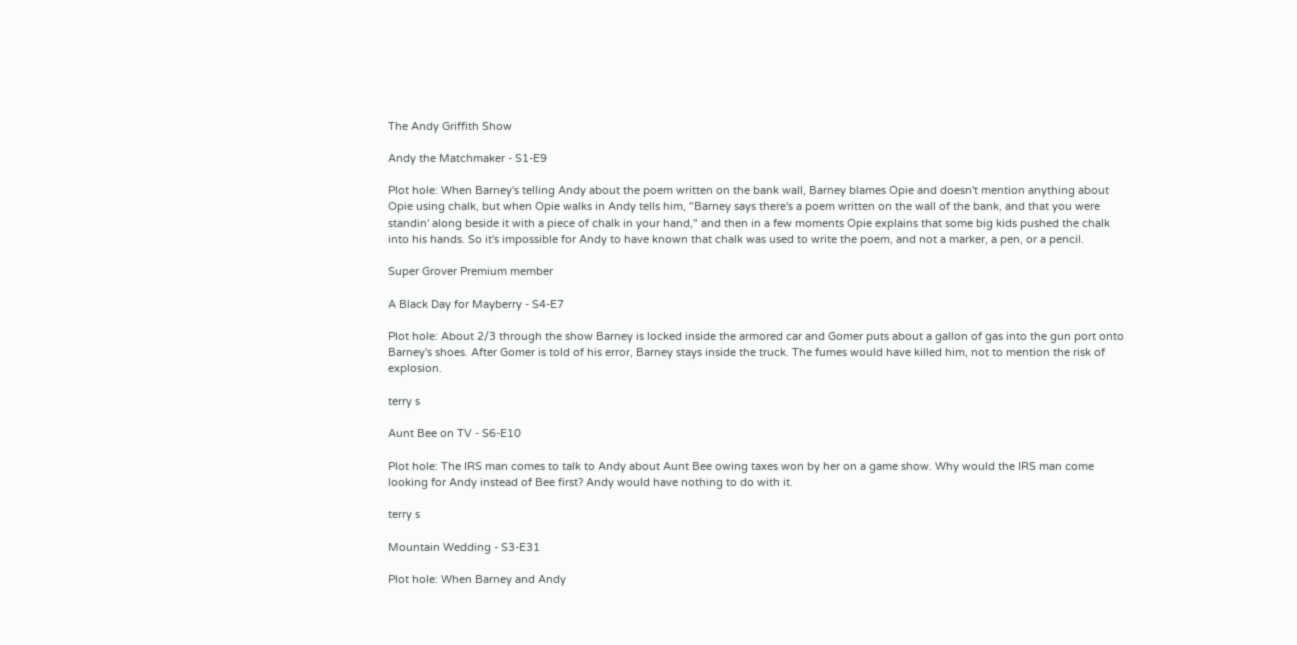The Andy Griffith Show

Andy the Matchmaker - S1-E9

Plot hole: When Barney's telling Andy about the poem written on the bank wall, Barney blames Opie and doesn't mention anything about Opie using chalk, but when Opie walks in Andy tells him, "Barney says there's a poem written on the wall of the bank, and that you were standin' along beside it with a piece of chalk in your hand," and then in a few moments Opie explains that some big kids pushed the chalk into his hands. So it's impossible for Andy to have known that chalk was used to write the poem, and not a marker, a pen, or a pencil.

Super Grover Premium member

A Black Day for Mayberry - S4-E7

Plot hole: About 2/3 through the show Barney is locked inside the armored car and Gomer puts about a gallon of gas into the gun port onto Barney's shoes. After Gomer is told of his error, Barney stays inside the truck. The fumes would have killed him, not to mention the risk of explosion.

terry s

Aunt Bee on TV - S6-E10

Plot hole: The IRS man comes to talk to Andy about Aunt Bee owing taxes won by her on a game show. Why would the IRS man come looking for Andy instead of Bee first? Andy would have nothing to do with it.

terry s

Mountain Wedding - S3-E31

Plot hole: When Barney and Andy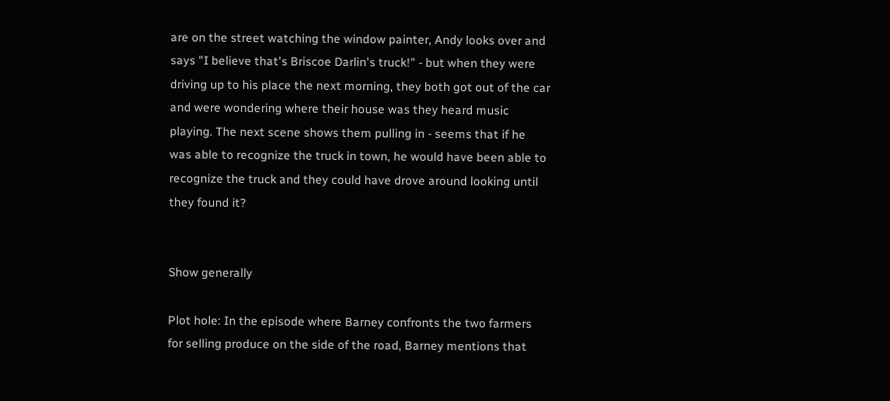are on the street watching the window painter, Andy looks over and says "I believe that's Briscoe Darlin's truck!" - but when they were driving up to his place the next morning, they both got out of the car and were wondering where their house was they heard music playing. The next scene shows them pulling in - seems that if he was able to recognize the truck in town, he would have been able to recognize the truck and they could have drove around looking until they found it?


Show generally

Plot hole: In the episode where Barney confronts the two farmers for selling produce on the side of the road, Barney mentions that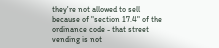they're not allowed to sell because of "section 17.4" of the ordinance code - that street vending is not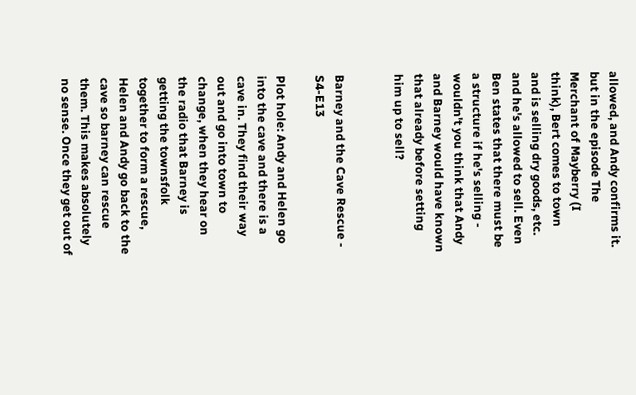allowed, and Andy confirms it. but in the episode The Merchant of Mayberry (I think), Bert comes to town and is selling dry goods, etc. and he's allowed to sell. Even Ben states that there must be a structure if he's selling - wouldn't you think that Andy and Barney would have known that already before setting him up to sell?


Barney and the Cave Rescue - S4-E13

Plot hole: Andy and Helen go into the cave and there is a cave in. They find their way out and go into town to change, when they hear on the radio that Barney is getting the townsfolk together to form a rescue, Helen and Andy go back to the cave so barney can rescue them. This makes absolutely no sense. Once they get out of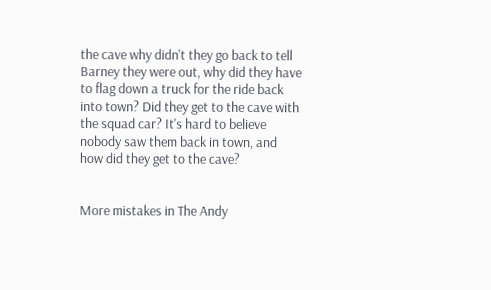the cave why didn't they go back to tell Barney they were out, why did they have to flag down a truck for the ride back into town? Did they get to the cave with the squad car? It's hard to believe nobody saw them back in town, and how did they get to the cave?


More mistakes in The Andy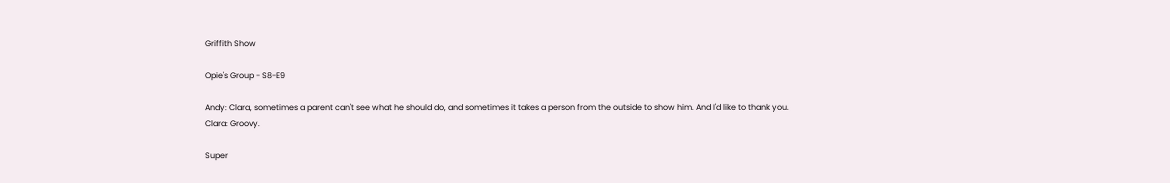Griffith Show

Opie's Group - S8-E9

Andy: Clara, sometimes a parent can't see what he should do, and sometimes it takes a person from the outside to show him. And I'd like to thank you.
Clara: Groovy.

Super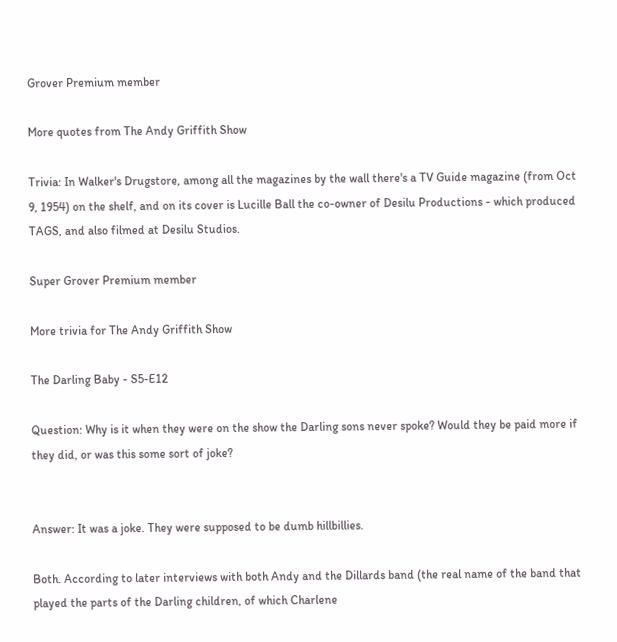Grover Premium member

More quotes from The Andy Griffith Show

Trivia: In Walker's Drugstore, among all the magazines by the wall there's a TV Guide magazine (from Oct 9, 1954) on the shelf, and on its cover is Lucille Ball the co-owner of Desilu Productions - which produced TAGS, and also filmed at Desilu Studios.

Super Grover Premium member

More trivia for The Andy Griffith Show

The Darling Baby - S5-E12

Question: Why is it when they were on the show the Darling sons never spoke? Would they be paid more if they did, or was this some sort of joke?


Answer: It was a joke. They were supposed to be dumb hillbillies.

Both. According to later interviews with both Andy and the Dillards band (the real name of the band that played the parts of the Darling children, of which Charlene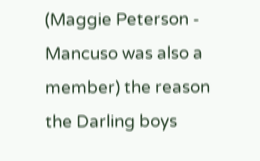(Maggie Peterson - Mancuso was also a member) the reason the Darling boys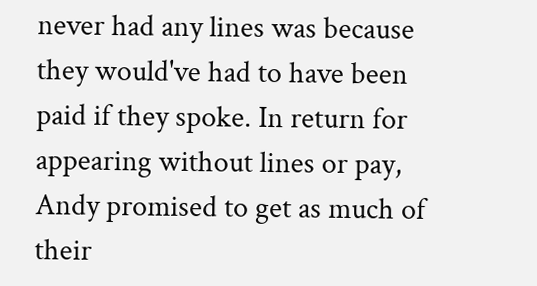never had any lines was because they would've had to have been paid if they spoke. In return for appearing without lines or pay, Andy promised to get as much of their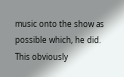music onto the show as possible which, he did. This obviously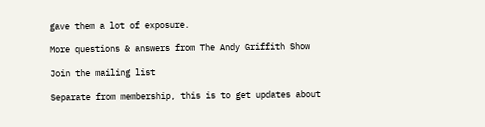gave them a lot of exposure.

More questions & answers from The Andy Griffith Show

Join the mailing list

Separate from membership, this is to get updates about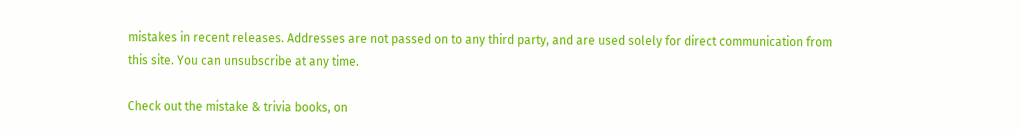mistakes in recent releases. Addresses are not passed on to any third party, and are used solely for direct communication from this site. You can unsubscribe at any time.

Check out the mistake & trivia books, on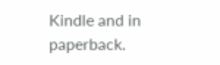Kindle and in paperback.